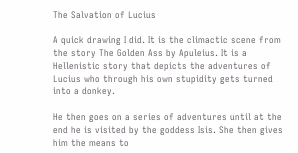The Salvation of Lucius

A quick drawing I did. It is the climactic scene from the story The Golden Ass by Apuleius. It is a Hellenistic story that depicts the adventures of Lucius who through his own stupidity gets turned into a donkey.

He then goes on a series of adventures until at the end he is visited by the goddess Isis. She then gives him the means to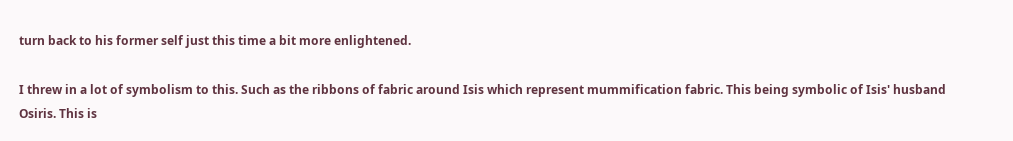turn back to his former self just this time a bit more enlightened.

I threw in a lot of symbolism to this. Such as the ribbons of fabric around Isis which represent mummification fabric. This being symbolic of Isis' husband Osiris. This is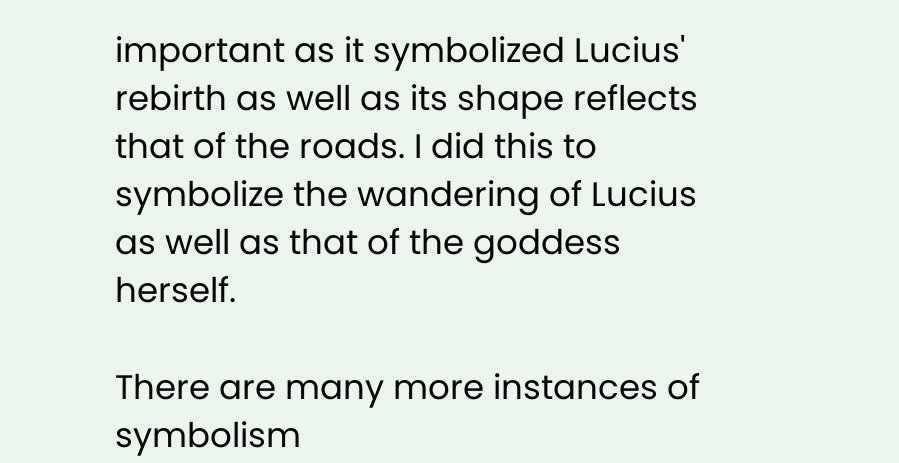important as it symbolized Lucius' rebirth as well as its shape reflects that of the roads. I did this to symbolize the wandering of Lucius as well as that of the goddess herself.

There are many more instances of symbolism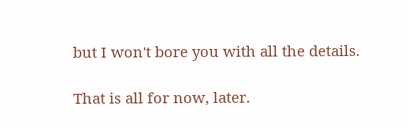but I won't bore you with all the details.

That is all for now, later.